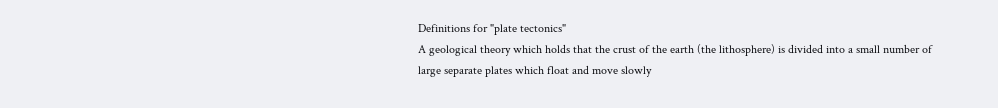Definitions for "plate tectonics"
A geological theory which holds that the crust of the earth (the lithosphere) is divided into a small number of large separate plates which float and move slowly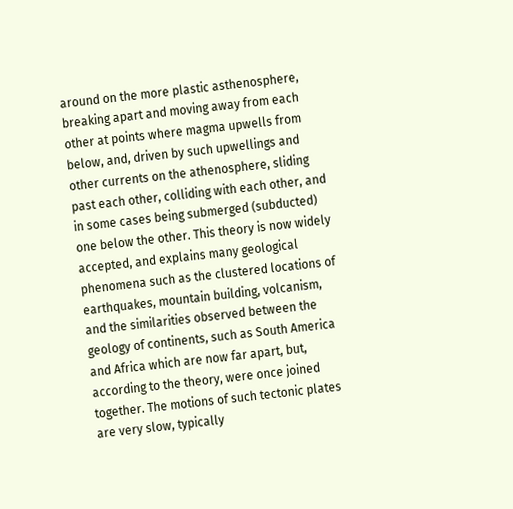around on the more plastic asthenosphere, breaking apart and moving away from each other at points where magma upwells from below, and, driven by such upwellings and other currents on the athenosphere, sliding past each other, colliding with each other, and in some cases being submerged (subducted) one below the other. This theory is now widely accepted, and explains many geological phenomena such as the clustered locations of earthquakes, mountain building, volcanism, and the similarities observed between the geology of continents, such as South America and Africa which are now far apart, but, according to the theory, were once joined together. The motions of such tectonic plates are very slow, typically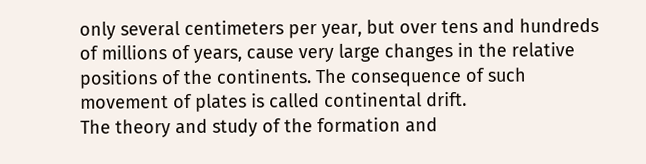only several centimeters per year, but over tens and hundreds of millions of years, cause very large changes in the relative positions of the continents. The consequence of such movement of plates is called continental drift.
The theory and study of the formation and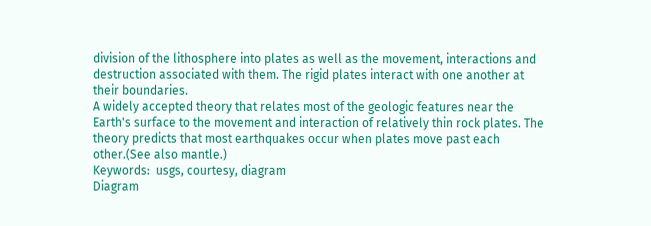division of the lithosphere into plates as well as the movement, interactions and destruction associated with them. The rigid plates interact with one another at their boundaries.
A widely accepted theory that relates most of the geologic features near the Earth's surface to the movement and interaction of relatively thin rock plates. The theory predicts that most earthquakes occur when plates move past each other.(See also mantle.)
Keywords:  usgs, courtesy, diagram
Diagram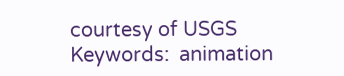courtesy of USGS
Keywords:  animation